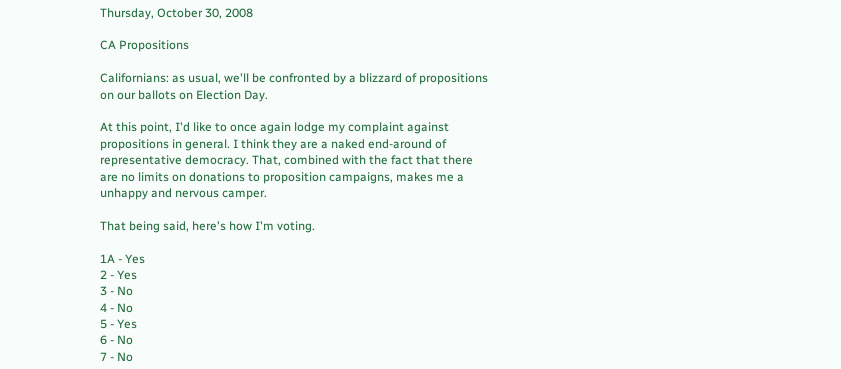Thursday, October 30, 2008

CA Propositions

Californians: as usual, we'll be confronted by a blizzard of propositions on our ballots on Election Day.

At this point, I'd like to once again lodge my complaint against propositions in general. I think they are a naked end-around of representative democracy. That, combined with the fact that there are no limits on donations to proposition campaigns, makes me a unhappy and nervous camper.

That being said, here's how I'm voting.

1A - Yes
2 - Yes
3 - No
4 - No
5 - Yes
6 - No
7 - No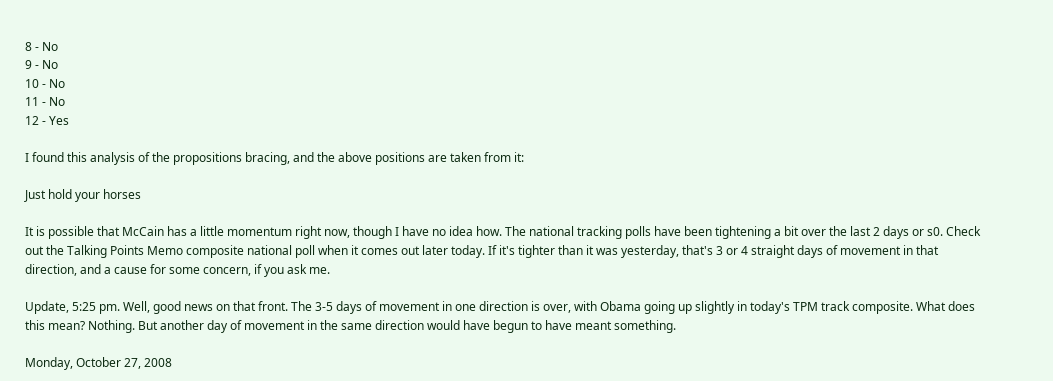8 - No
9 - No
10 - No
11 - No
12 - Yes

I found this analysis of the propositions bracing, and the above positions are taken from it:

Just hold your horses

It is possible that McCain has a little momentum right now, though I have no idea how. The national tracking polls have been tightening a bit over the last 2 days or s0. Check out the Talking Points Memo composite national poll when it comes out later today. If it's tighter than it was yesterday, that's 3 or 4 straight days of movement in that direction, and a cause for some concern, if you ask me.

Update, 5:25 pm. Well, good news on that front. The 3-5 days of movement in one direction is over, with Obama going up slightly in today's TPM track composite. What does this mean? Nothing. But another day of movement in the same direction would have begun to have meant something.

Monday, October 27, 2008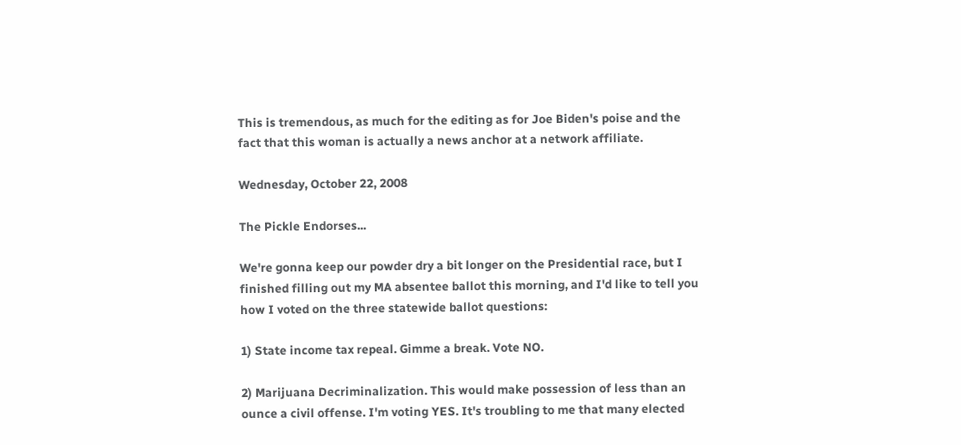This is tremendous, as much for the editing as for Joe Biden's poise and the fact that this woman is actually a news anchor at a network affiliate.

Wednesday, October 22, 2008

The Pickle Endorses...

We're gonna keep our powder dry a bit longer on the Presidential race, but I finished filling out my MA absentee ballot this morning, and I'd like to tell you how I voted on the three statewide ballot questions:

1) State income tax repeal. Gimme a break. Vote NO.

2) Marijuana Decriminalization. This would make possession of less than an ounce a civil offense. I'm voting YES. It's troubling to me that many elected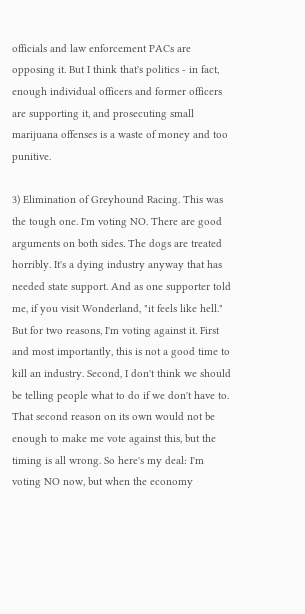officials and law enforcement PACs are opposing it. But I think that's politics - in fact, enough individual officers and former officers are supporting it, and prosecuting small marijuana offenses is a waste of money and too punitive.

3) Elimination of Greyhound Racing. This was the tough one. I'm voting NO. There are good arguments on both sides. The dogs are treated horribly. It's a dying industry anyway that has needed state support. And as one supporter told me, if you visit Wonderland, "it feels like hell." But for two reasons, I'm voting against it. First and most importantly, this is not a good time to kill an industry. Second, I don't think we should be telling people what to do if we don't have to. That second reason on its own would not be enough to make me vote against this, but the timing is all wrong. So here's my deal: I'm voting NO now, but when the economy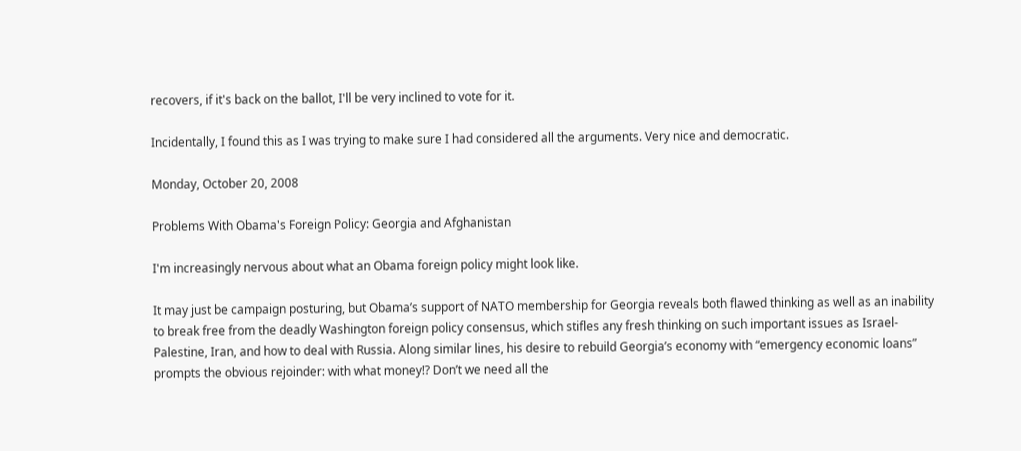recovers, if it's back on the ballot, I'll be very inclined to vote for it.

Incidentally, I found this as I was trying to make sure I had considered all the arguments. Very nice and democratic.

Monday, October 20, 2008

Problems With Obama's Foreign Policy: Georgia and Afghanistan

I'm increasingly nervous about what an Obama foreign policy might look like.

It may just be campaign posturing, but Obama’s support of NATO membership for Georgia reveals both flawed thinking as well as an inability to break free from the deadly Washington foreign policy consensus, which stifles any fresh thinking on such important issues as Israel-Palestine, Iran, and how to deal with Russia. Along similar lines, his desire to rebuild Georgia’s economy with “emergency economic loans” prompts the obvious rejoinder: with what money!? Don’t we need all the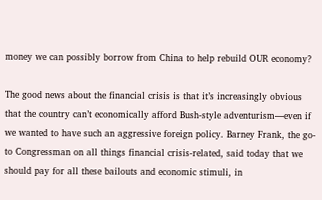money we can possibly borrow from China to help rebuild OUR economy?

The good news about the financial crisis is that it’s increasingly obvious that the country can’t economically afford Bush-style adventurism—even if we wanted to have such an aggressive foreign policy. Barney Frank, the go-to Congressman on all things financial crisis-related, said today that we should pay for all these bailouts and economic stimuli, in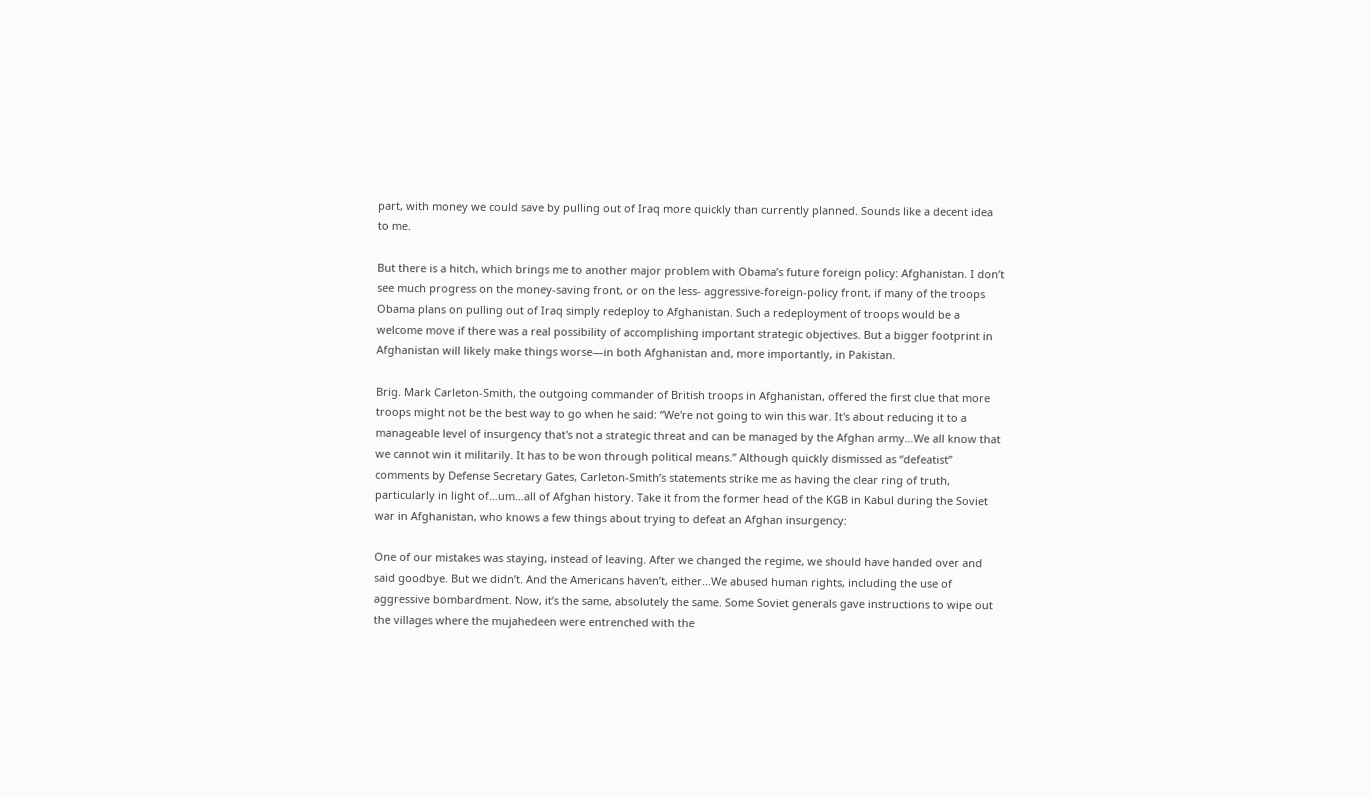part, with money we could save by pulling out of Iraq more quickly than currently planned. Sounds like a decent idea to me.

But there is a hitch, which brings me to another major problem with Obama’s future foreign policy: Afghanistan. I don’t see much progress on the money-saving front, or on the less- aggressive-foreign-policy front, if many of the troops Obama plans on pulling out of Iraq simply redeploy to Afghanistan. Such a redeployment of troops would be a welcome move if there was a real possibility of accomplishing important strategic objectives. But a bigger footprint in Afghanistan will likely make things worse—in both Afghanistan and, more importantly, in Pakistan.

Brig. Mark Carleton-Smith, the outgoing commander of British troops in Afghanistan, offered the first clue that more troops might not be the best way to go when he said: “We're not going to win this war. It's about reducing it to a manageable level of insurgency that's not a strategic threat and can be managed by the Afghan army…We all know that we cannot win it militarily. It has to be won through political means.” Although quickly dismissed as “defeatist” comments by Defense Secretary Gates, Carleton-Smith’s statements strike me as having the clear ring of truth, particularly in light of…um…all of Afghan history. Take it from the former head of the KGB in Kabul during the Soviet war in Afghanistan, who knows a few things about trying to defeat an Afghan insurgency:

One of our mistakes was staying, instead of leaving. After we changed the regime, we should have handed over and said goodbye. But we didn’t. And the Americans haven’t, either…We abused human rights, including the use of aggressive bombardment. Now, it’s the same, absolutely the same. Some Soviet generals gave instructions to wipe out the villages where the mujahedeen were entrenched with the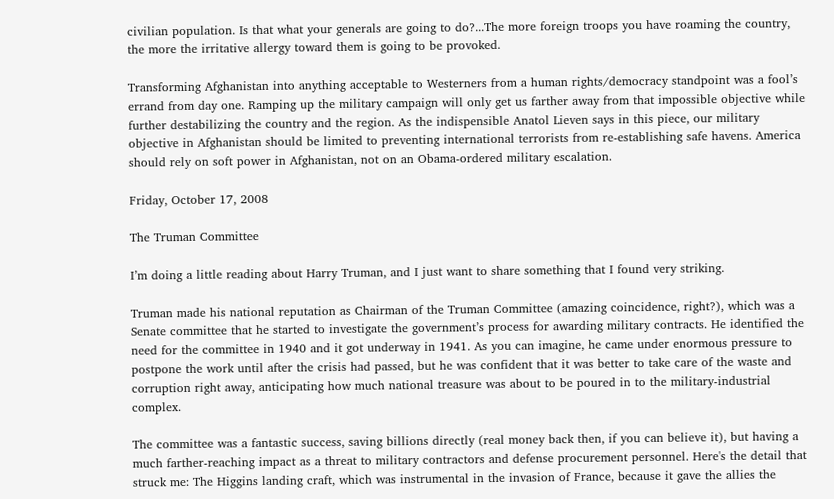civilian population. Is that what your generals are going to do?...The more foreign troops you have roaming the country, the more the irritative allergy toward them is going to be provoked.

Transforming Afghanistan into anything acceptable to Westerners from a human rights/democracy standpoint was a fool’s errand from day one. Ramping up the military campaign will only get us farther away from that impossible objective while further destabilizing the country and the region. As the indispensible Anatol Lieven says in this piece, our military objective in Afghanistan should be limited to preventing international terrorists from re-establishing safe havens. America should rely on soft power in Afghanistan, not on an Obama-ordered military escalation.

Friday, October 17, 2008

The Truman Committee

I’m doing a little reading about Harry Truman, and I just want to share something that I found very striking.

Truman made his national reputation as Chairman of the Truman Committee (amazing coincidence, right?), which was a Senate committee that he started to investigate the government’s process for awarding military contracts. He identified the need for the committee in 1940 and it got underway in 1941. As you can imagine, he came under enormous pressure to postpone the work until after the crisis had passed, but he was confident that it was better to take care of the waste and corruption right away, anticipating how much national treasure was about to be poured in to the military-industrial complex.

The committee was a fantastic success, saving billions directly (real money back then, if you can believe it), but having a much farther-reaching impact as a threat to military contractors and defense procurement personnel. Here's the detail that struck me: The Higgins landing craft, which was instrumental in the invasion of France, because it gave the allies the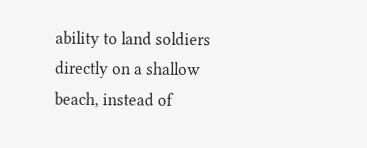ability to land soldiers directly on a shallow beach, instead of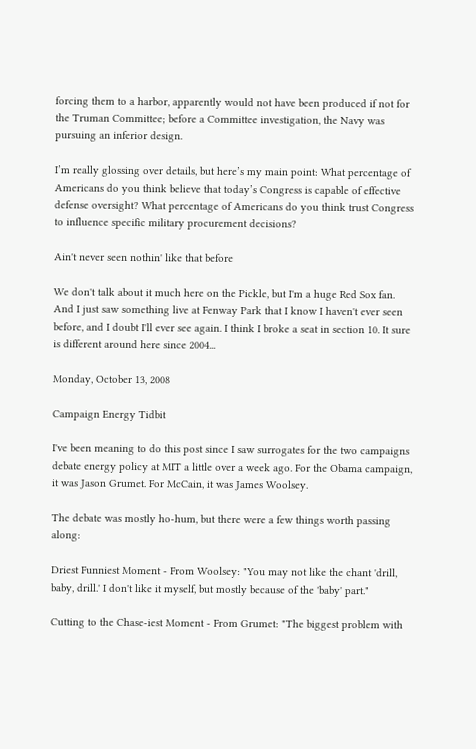forcing them to a harbor, apparently would not have been produced if not for the Truman Committee; before a Committee investigation, the Navy was pursuing an inferior design.

I’m really glossing over details, but here’s my main point: What percentage of Americans do you think believe that today’s Congress is capable of effective defense oversight? What percentage of Americans do you think trust Congress to influence specific military procurement decisions?

Ain't never seen nothin' like that before

We don't talk about it much here on the Pickle, but I'm a huge Red Sox fan. And I just saw something live at Fenway Park that I know I haven't ever seen before, and I doubt I'll ever see again. I think I broke a seat in section 10. It sure is different around here since 2004...

Monday, October 13, 2008

Campaign Energy Tidbit

I've been meaning to do this post since I saw surrogates for the two campaigns debate energy policy at MIT a little over a week ago. For the Obama campaign, it was Jason Grumet. For McCain, it was James Woolsey.

The debate was mostly ho-hum, but there were a few things worth passing along:

Driest Funniest Moment - From Woolsey: "You may not like the chant 'drill, baby, drill.' I don't like it myself, but mostly because of the 'baby' part."

Cutting to the Chase-iest Moment - From Grumet: "The biggest problem with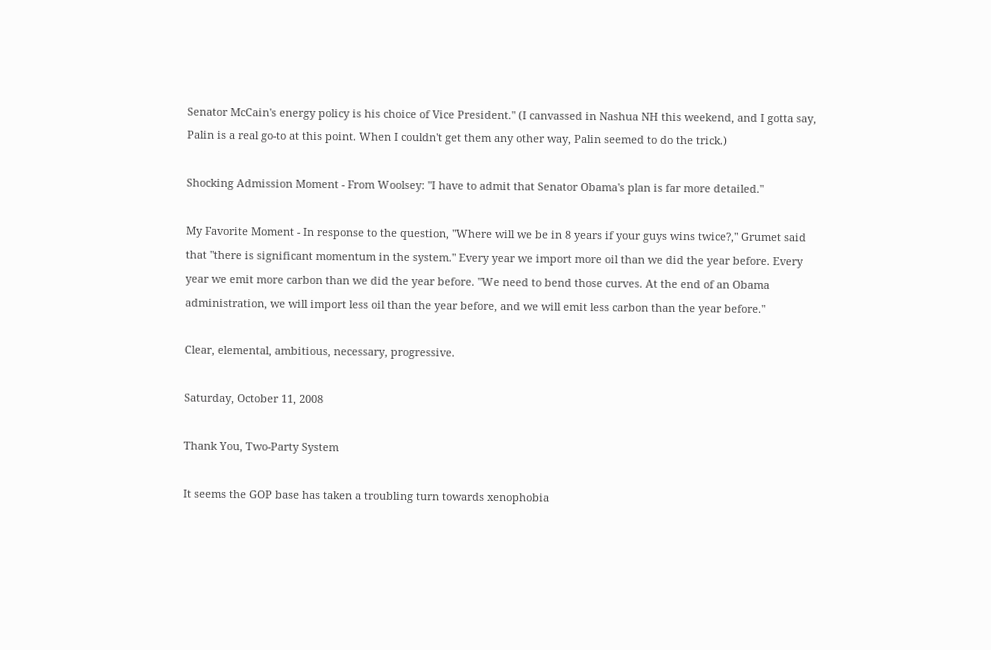Senator McCain's energy policy is his choice of Vice President." (I canvassed in Nashua NH this weekend, and I gotta say, Palin is a real go-to at this point. When I couldn't get them any other way, Palin seemed to do the trick.)

Shocking Admission Moment - From Woolsey: "I have to admit that Senator Obama's plan is far more detailed."

My Favorite Moment - In response to the question, "Where will we be in 8 years if your guys wins twice?," Grumet said that "there is significant momentum in the system." Every year we import more oil than we did the year before. Every year we emit more carbon than we did the year before. "We need to bend those curves. At the end of an Obama administration, we will import less oil than the year before, and we will emit less carbon than the year before."

Clear, elemental, ambitious, necessary, progressive.

Saturday, October 11, 2008

Thank You, Two-Party System

It seems the GOP base has taken a troubling turn towards xenophobia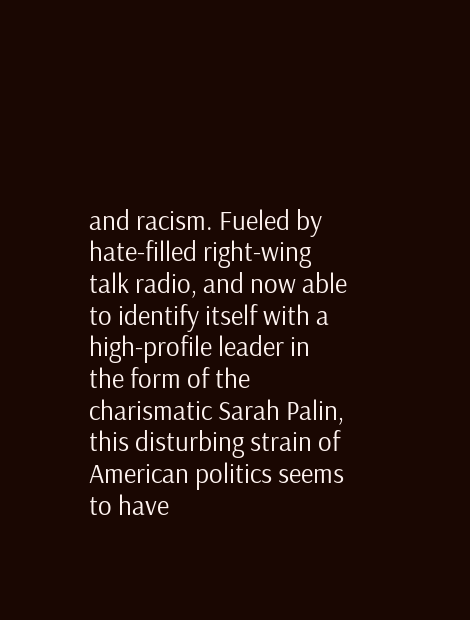and racism. Fueled by hate-filled right-wing talk radio, and now able to identify itself with a high-profile leader in the form of the charismatic Sarah Palin, this disturbing strain of American politics seems to have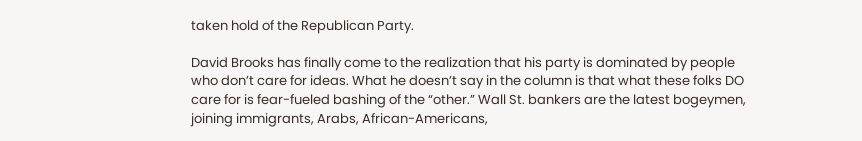taken hold of the Republican Party.

David Brooks has finally come to the realization that his party is dominated by people who don’t care for ideas. What he doesn’t say in the column is that what these folks DO care for is fear-fueled bashing of the “other.” Wall St. bankers are the latest bogeymen, joining immigrants, Arabs, African-Americans,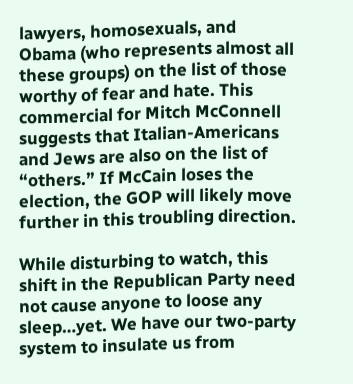lawyers, homosexuals, and Obama (who represents almost all these groups) on the list of those worthy of fear and hate. This commercial for Mitch McConnell suggests that Italian-Americans and Jews are also on the list of “others.” If McCain loses the election, the GOP will likely move further in this troubling direction.

While disturbing to watch, this shift in the Republican Party need not cause anyone to loose any sleep…yet. We have our two-party system to insulate us from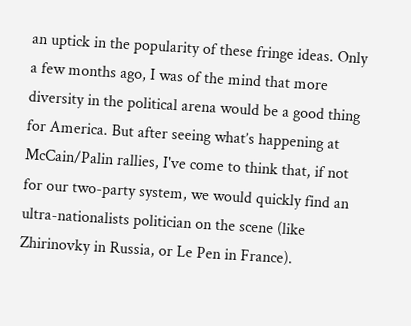an uptick in the popularity of these fringe ideas. Only a few months ago, I was of the mind that more diversity in the political arena would be a good thing for America. But after seeing what’s happening at McCain/Palin rallies, I've come to think that, if not for our two-party system, we would quickly find an ultra-nationalists politician on the scene (like Zhirinovky in Russia, or Le Pen in France).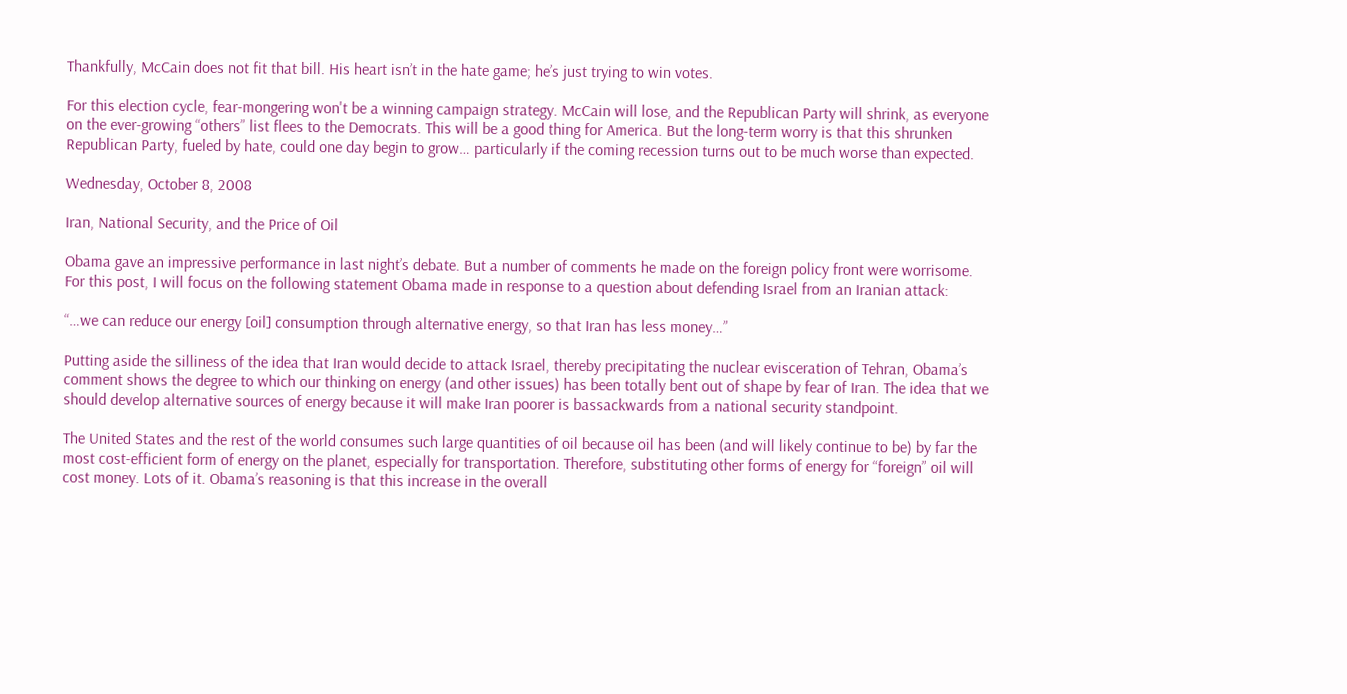Thankfully, McCain does not fit that bill. His heart isn’t in the hate game; he’s just trying to win votes.

For this election cycle, fear-mongering won't be a winning campaign strategy. McCain will lose, and the Republican Party will shrink, as everyone on the ever-growing “others” list flees to the Democrats. This will be a good thing for America. But the long-term worry is that this shrunken Republican Party, fueled by hate, could one day begin to grow… particularly if the coming recession turns out to be much worse than expected.

Wednesday, October 8, 2008

Iran, National Security, and the Price of Oil

Obama gave an impressive performance in last night’s debate. But a number of comments he made on the foreign policy front were worrisome. For this post, I will focus on the following statement Obama made in response to a question about defending Israel from an Iranian attack:

“…we can reduce our energy [oil] consumption through alternative energy, so that Iran has less money…”

Putting aside the silliness of the idea that Iran would decide to attack Israel, thereby precipitating the nuclear evisceration of Tehran, Obama’s comment shows the degree to which our thinking on energy (and other issues) has been totally bent out of shape by fear of Iran. The idea that we should develop alternative sources of energy because it will make Iran poorer is bassackwards from a national security standpoint.

The United States and the rest of the world consumes such large quantities of oil because oil has been (and will likely continue to be) by far the most cost-efficient form of energy on the planet, especially for transportation. Therefore, substituting other forms of energy for “foreign” oil will cost money. Lots of it. Obama’s reasoning is that this increase in the overall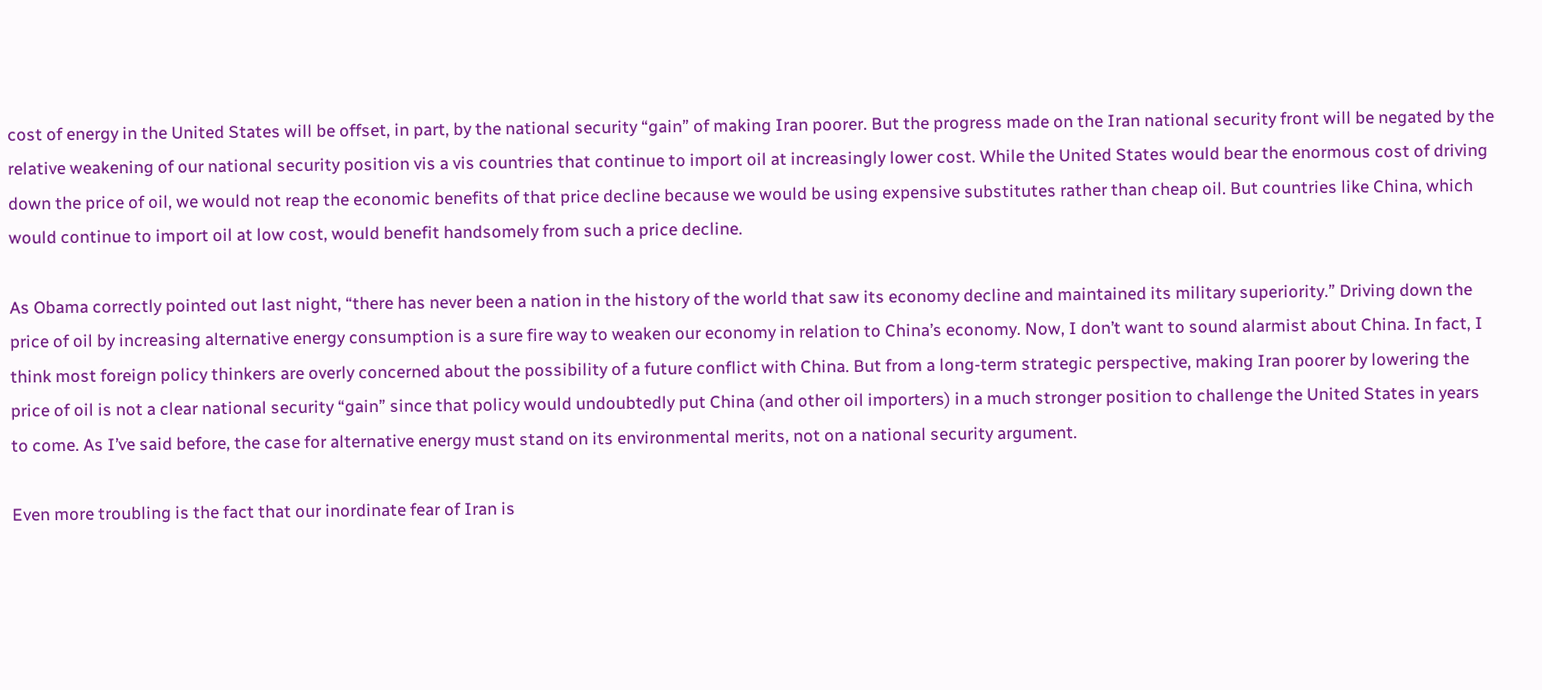cost of energy in the United States will be offset, in part, by the national security “gain” of making Iran poorer. But the progress made on the Iran national security front will be negated by the relative weakening of our national security position vis a vis countries that continue to import oil at increasingly lower cost. While the United States would bear the enormous cost of driving down the price of oil, we would not reap the economic benefits of that price decline because we would be using expensive substitutes rather than cheap oil. But countries like China, which would continue to import oil at low cost, would benefit handsomely from such a price decline.

As Obama correctly pointed out last night, “there has never been a nation in the history of the world that saw its economy decline and maintained its military superiority.” Driving down the price of oil by increasing alternative energy consumption is a sure fire way to weaken our economy in relation to China’s economy. Now, I don’t want to sound alarmist about China. In fact, I think most foreign policy thinkers are overly concerned about the possibility of a future conflict with China. But from a long-term strategic perspective, making Iran poorer by lowering the price of oil is not a clear national security “gain” since that policy would undoubtedly put China (and other oil importers) in a much stronger position to challenge the United States in years to come. As I’ve said before, the case for alternative energy must stand on its environmental merits, not on a national security argument.

Even more troubling is the fact that our inordinate fear of Iran is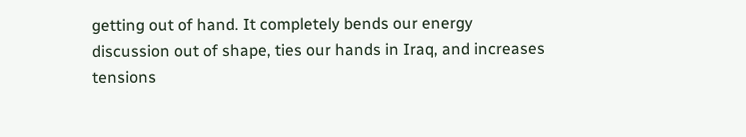getting out of hand. It completely bends our energy discussion out of shape, ties our hands in Iraq, and increases tensions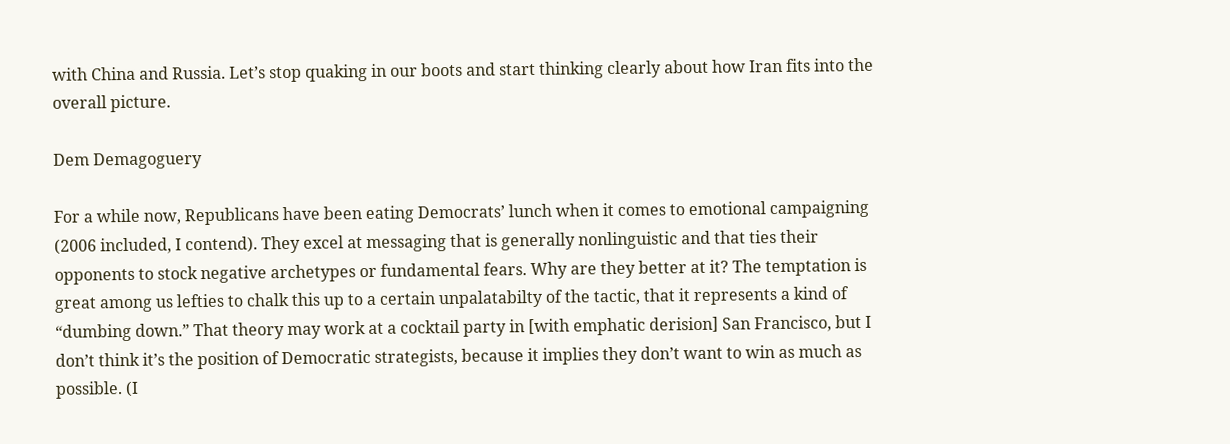with China and Russia. Let’s stop quaking in our boots and start thinking clearly about how Iran fits into the overall picture.

Dem Demagoguery

For a while now, Republicans have been eating Democrats’ lunch when it comes to emotional campaigning (2006 included, I contend). They excel at messaging that is generally nonlinguistic and that ties their opponents to stock negative archetypes or fundamental fears. Why are they better at it? The temptation is great among us lefties to chalk this up to a certain unpalatabilty of the tactic, that it represents a kind of “dumbing down.” That theory may work at a cocktail party in [with emphatic derision] San Francisco, but I don’t think it’s the position of Democratic strategists, because it implies they don’t want to win as much as possible. (I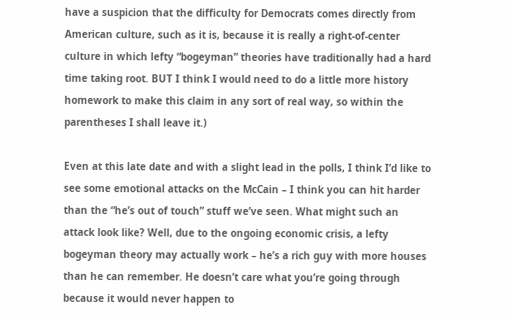have a suspicion that the difficulty for Democrats comes directly from American culture, such as it is, because it is really a right-of-center culture in which lefty “bogeyman” theories have traditionally had a hard time taking root. BUT I think I would need to do a little more history homework to make this claim in any sort of real way, so within the parentheses I shall leave it.)

Even at this late date and with a slight lead in the polls, I think I’d like to see some emotional attacks on the McCain – I think you can hit harder than the “he’s out of touch” stuff we’ve seen. What might such an attack look like? Well, due to the ongoing economic crisis, a lefty bogeyman theory may actually work – he’s a rich guy with more houses than he can remember. He doesn’t care what you’re going through because it would never happen to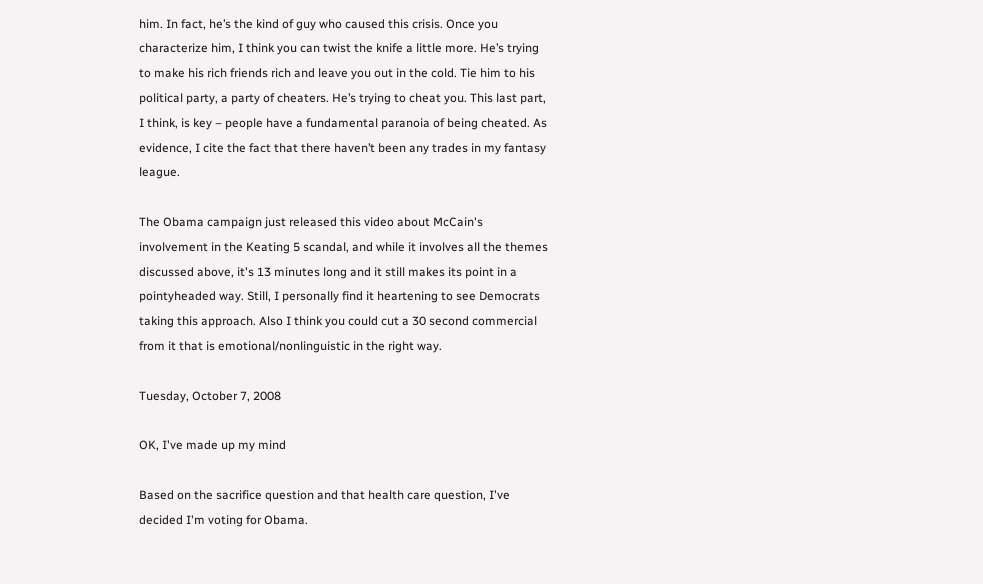him. In fact, he’s the kind of guy who caused this crisis. Once you characterize him, I think you can twist the knife a little more. He’s trying to make his rich friends rich and leave you out in the cold. Tie him to his political party, a party of cheaters. He’s trying to cheat you. This last part, I think, is key – people have a fundamental paranoia of being cheated. As evidence, I cite the fact that there haven’t been any trades in my fantasy league.

The Obama campaign just released this video about McCain's involvement in the Keating 5 scandal, and while it involves all the themes discussed above, it's 13 minutes long and it still makes its point in a pointyheaded way. Still, I personally find it heartening to see Democrats taking this approach. Also I think you could cut a 30 second commercial from it that is emotional/nonlinguistic in the right way.

Tuesday, October 7, 2008

OK, I've made up my mind

Based on the sacrifice question and that health care question, I've decided I'm voting for Obama.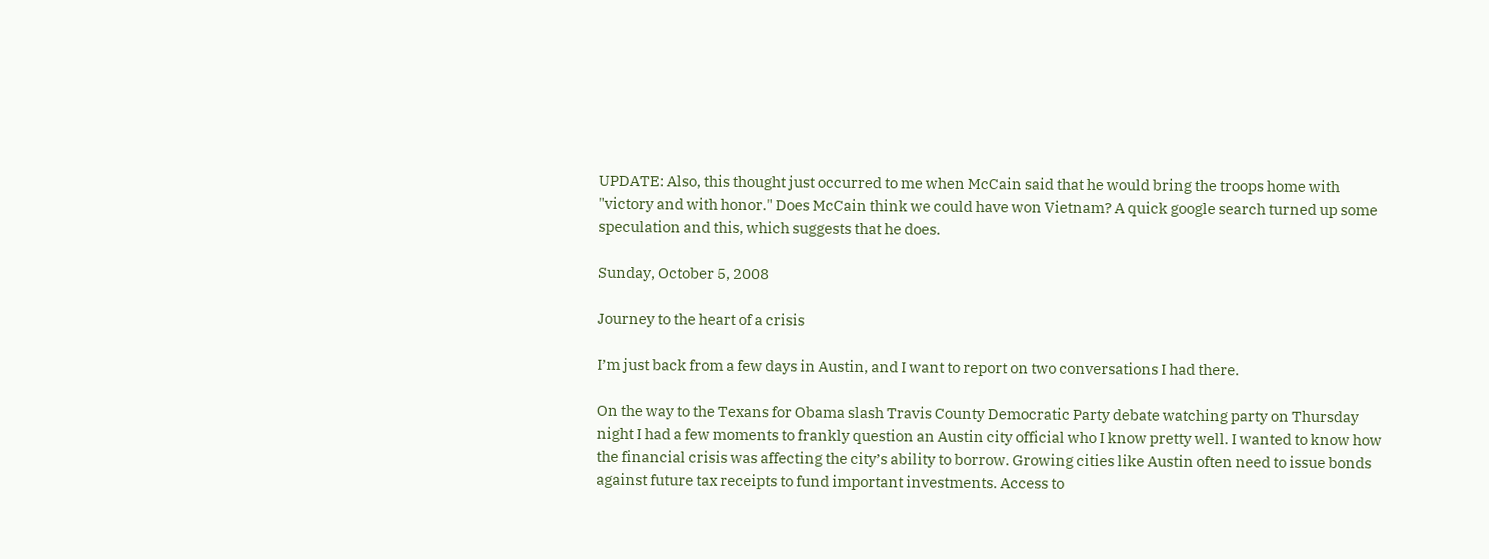UPDATE: Also, this thought just occurred to me when McCain said that he would bring the troops home with "victory and with honor." Does McCain think we could have won Vietnam? A quick google search turned up some speculation and this, which suggests that he does.

Sunday, October 5, 2008

Journey to the heart of a crisis

I’m just back from a few days in Austin, and I want to report on two conversations I had there.

On the way to the Texans for Obama slash Travis County Democratic Party debate watching party on Thursday night I had a few moments to frankly question an Austin city official who I know pretty well. I wanted to know how the financial crisis was affecting the city’s ability to borrow. Growing cities like Austin often need to issue bonds against future tax receipts to fund important investments. Access to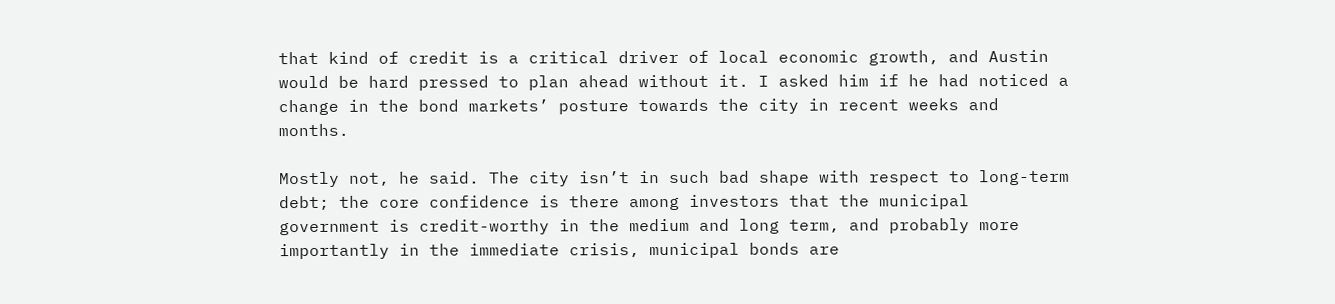that kind of credit is a critical driver of local economic growth, and Austin would be hard pressed to plan ahead without it. I asked him if he had noticed a change in the bond markets’ posture towards the city in recent weeks and months.

Mostly not, he said. The city isn’t in such bad shape with respect to long-term debt; the core confidence is there among investors that the municipal government is credit-worthy in the medium and long term, and probably more importantly in the immediate crisis, municipal bonds are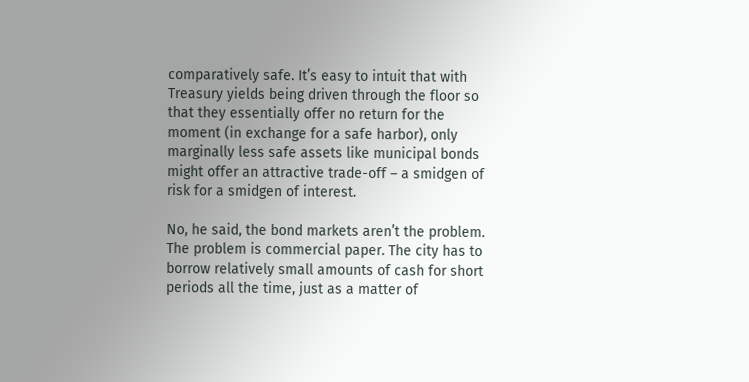comparatively safe. It’s easy to intuit that with Treasury yields being driven through the floor so that they essentially offer no return for the moment (in exchange for a safe harbor), only marginally less safe assets like municipal bonds might offer an attractive trade-off – a smidgen of risk for a smidgen of interest.

No, he said, the bond markets aren’t the problem. The problem is commercial paper. The city has to borrow relatively small amounts of cash for short periods all the time, just as a matter of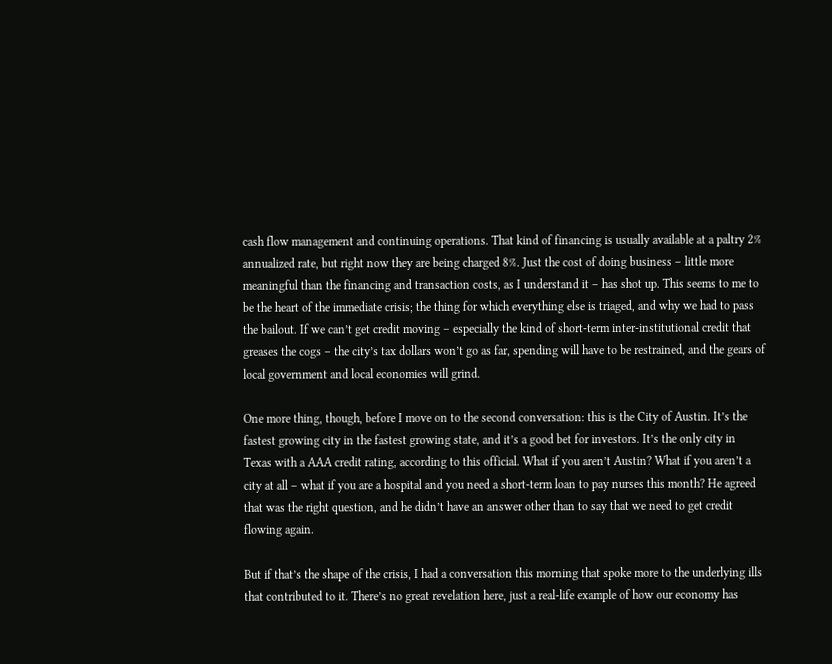cash flow management and continuing operations. That kind of financing is usually available at a paltry 2% annualized rate, but right now they are being charged 8%. Just the cost of doing business – little more meaningful than the financing and transaction costs, as I understand it – has shot up. This seems to me to be the heart of the immediate crisis; the thing for which everything else is triaged, and why we had to pass the bailout. If we can’t get credit moving – especially the kind of short-term inter-institutional credit that greases the cogs – the city’s tax dollars won’t go as far, spending will have to be restrained, and the gears of local government and local economies will grind.

One more thing, though, before I move on to the second conversation: this is the City of Austin. It’s the fastest growing city in the fastest growing state, and it’s a good bet for investors. It’s the only city in Texas with a AAA credit rating, according to this official. What if you aren’t Austin? What if you aren’t a city at all – what if you are a hospital and you need a short-term loan to pay nurses this month? He agreed that was the right question, and he didn’t have an answer other than to say that we need to get credit flowing again.

But if that’s the shape of the crisis, I had a conversation this morning that spoke more to the underlying ills that contributed to it. There’s no great revelation here, just a real-life example of how our economy has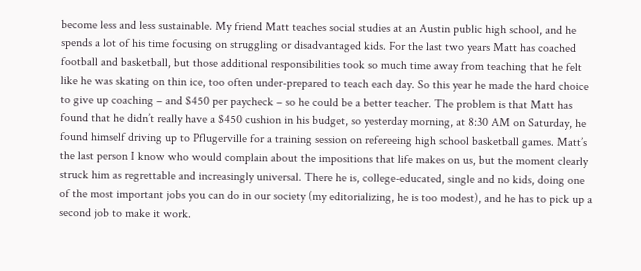become less and less sustainable. My friend Matt teaches social studies at an Austin public high school, and he spends a lot of his time focusing on struggling or disadvantaged kids. For the last two years Matt has coached football and basketball, but those additional responsibilities took so much time away from teaching that he felt like he was skating on thin ice, too often under-prepared to teach each day. So this year he made the hard choice to give up coaching – and $450 per paycheck – so he could be a better teacher. The problem is that Matt has found that he didn’t really have a $450 cushion in his budget, so yesterday morning, at 8:30 AM on Saturday, he found himself driving up to Pflugerville for a training session on refereeing high school basketball games. Matt’s the last person I know who would complain about the impositions that life makes on us, but the moment clearly struck him as regrettable and increasingly universal. There he is, college-educated, single and no kids, doing one of the most important jobs you can do in our society (my editorializing, he is too modest), and he has to pick up a second job to make it work.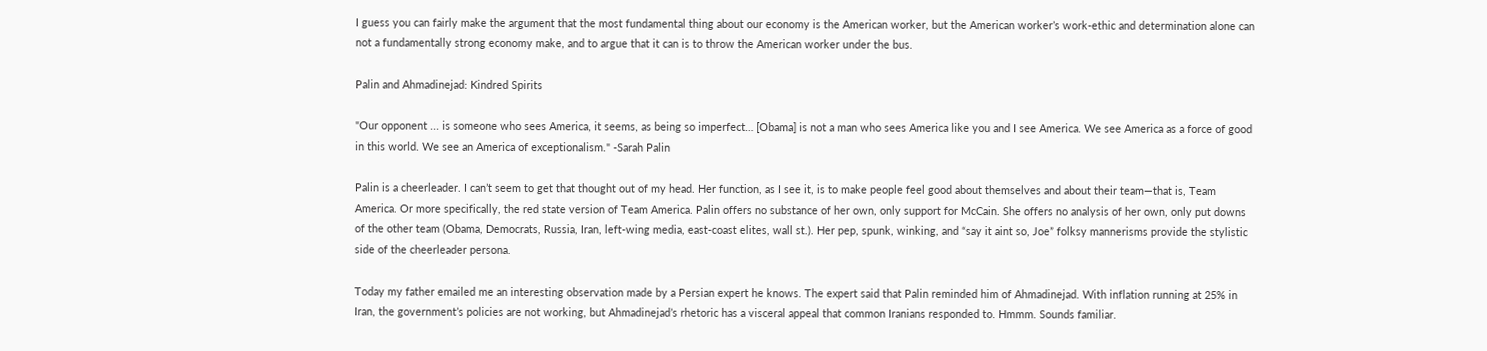I guess you can fairly make the argument that the most fundamental thing about our economy is the American worker, but the American worker’s work-ethic and determination alone can not a fundamentally strong economy make, and to argue that it can is to throw the American worker under the bus.

Palin and Ahmadinejad: Kindred Spirits

"Our opponent ... is someone who sees America, it seems, as being so imperfect… [Obama] is not a man who sees America like you and I see America. We see America as a force of good in this world. We see an America of exceptionalism." -Sarah Palin

Palin is a cheerleader. I can’t seem to get that thought out of my head. Her function, as I see it, is to make people feel good about themselves and about their team—that is, Team America. Or more specifically, the red state version of Team America. Palin offers no substance of her own, only support for McCain. She offers no analysis of her own, only put downs of the other team (Obama, Democrats, Russia, Iran, left-wing media, east-coast elites, wall st.). Her pep, spunk, winking, and “say it aint so, Joe” folksy mannerisms provide the stylistic side of the cheerleader persona.

Today my father emailed me an interesting observation made by a Persian expert he knows. The expert said that Palin reminded him of Ahmadinejad. With inflation running at 25% in Iran, the government’s policies are not working, but Ahmadinejad’s rhetoric has a visceral appeal that common Iranians responded to. Hmmm. Sounds familiar.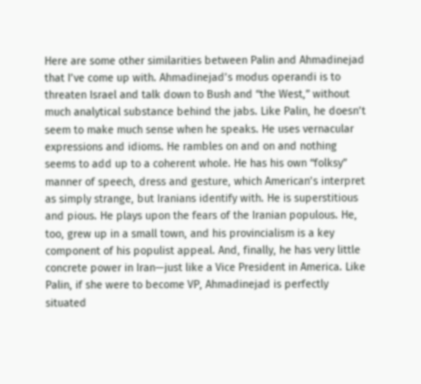Here are some other similarities between Palin and Ahmadinejad that I’ve come up with. Ahmadinejad’s modus operandi is to threaten Israel and talk down to Bush and “the West,” without much analytical substance behind the jabs. Like Palin, he doesn’t seem to make much sense when he speaks. He uses vernacular expressions and idioms. He rambles on and on and nothing seems to add up to a coherent whole. He has his own “folksy” manner of speech, dress and gesture, which American’s interpret as simply strange, but Iranians identify with. He is superstitious and pious. He plays upon the fears of the Iranian populous. He, too, grew up in a small town, and his provincialism is a key component of his populist appeal. And, finally, he has very little concrete power in Iran—just like a Vice President in America. Like Palin, if she were to become VP, Ahmadinejad is perfectly situated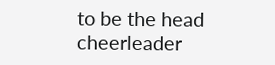to be the head cheerleader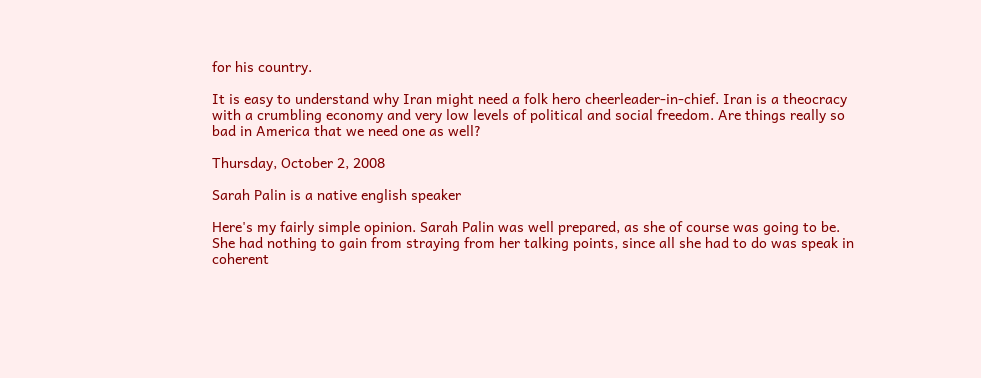for his country.

It is easy to understand why Iran might need a folk hero cheerleader-in-chief. Iran is a theocracy with a crumbling economy and very low levels of political and social freedom. Are things really so bad in America that we need one as well?

Thursday, October 2, 2008

Sarah Palin is a native english speaker

Here's my fairly simple opinion. Sarah Palin was well prepared, as she of course was going to be. She had nothing to gain from straying from her talking points, since all she had to do was speak in coherent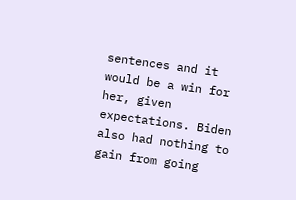sentences and it would be a win for her, given expectations. Biden also had nothing to gain from going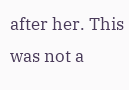after her. This was not a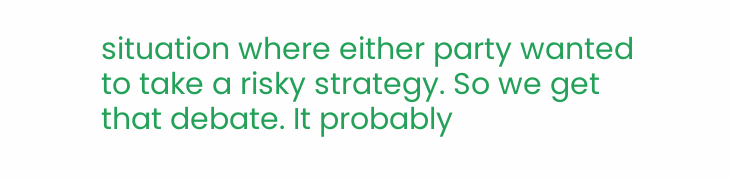situation where either party wanted to take a risky strategy. So we get that debate. It probably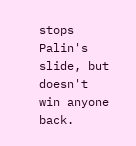stops Palin's slide, but doesn't win anyone back.